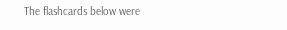The flashcards below were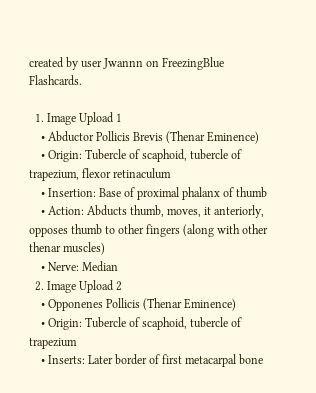created by user Jwannn on FreezingBlue Flashcards.

  1. Image Upload 1
    • Abductor Pollicis Brevis (Thenar Eminence)
    • Origin: Tubercle of scaphoid, tubercle of trapezium, flexor retinaculum
    • Insertion: Base of proximal phalanx of thumb
    • Action: Abducts thumb, moves, it anteriorly, opposes thumb to other fingers (along with other thenar muscles)
    • Nerve: Median
  2. Image Upload 2
    • Opponenes Pollicis (Thenar Eminence)
    • Origin: Tubercle of scaphoid, tubercle of trapezium
    • Inserts: Later border of first metacarpal bone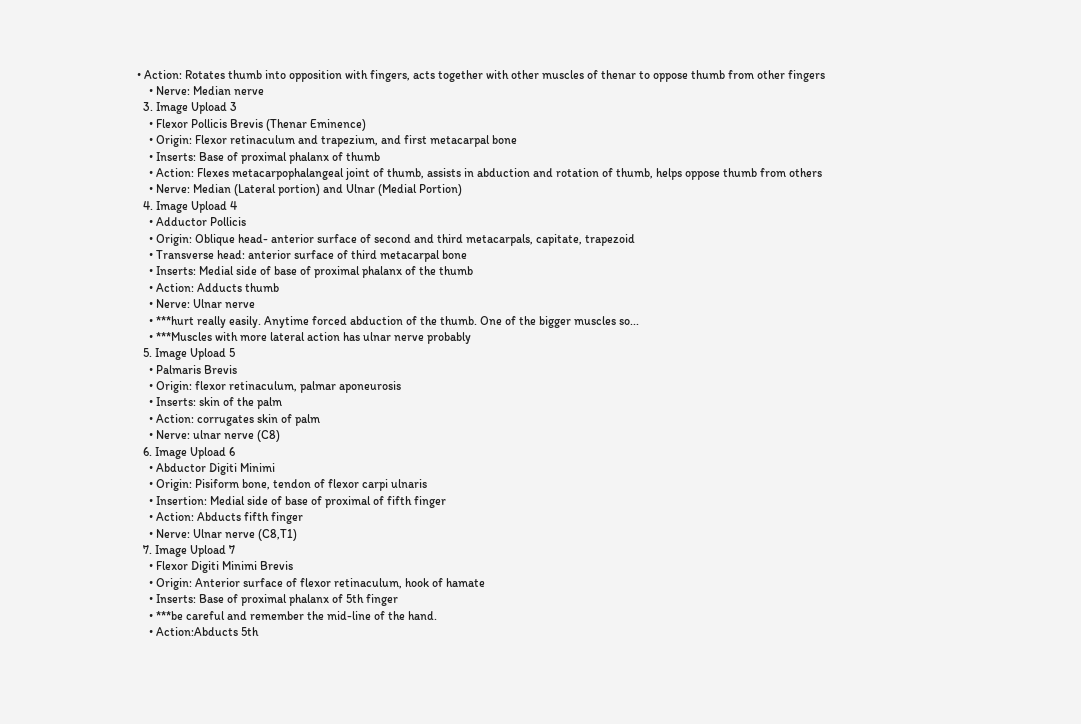• Action: Rotates thumb into opposition with fingers, acts together with other muscles of thenar to oppose thumb from other fingers
    • Nerve: Median nerve
  3. Image Upload 3
    • Flexor Pollicis Brevis (Thenar Eminence)
    • Origin: Flexor retinaculum and trapezium, and first metacarpal bone
    • Inserts: Base of proximal phalanx of thumb
    • Action: Flexes metacarpophalangeal joint of thumb, assists in abduction and rotation of thumb, helps oppose thumb from others
    • Nerve: Median (Lateral portion) and Ulnar (Medial Portion)
  4. Image Upload 4
    • Adductor Pollicis
    • Origin: Oblique head- anterior surface of second and third metacarpals, capitate, trapezoid
    • Transverse head: anterior surface of third metacarpal bone
    • Inserts: Medial side of base of proximal phalanx of the thumb
    • Action: Adducts thumb
    • Nerve: Ulnar nerve
    • ***hurt really easily. Anytime forced abduction of the thumb. One of the bigger muscles so...
    • ***Muscles with more lateral action has ulnar nerve probably
  5. Image Upload 5
    • Palmaris Brevis
    • Origin: flexor retinaculum, palmar aponeurosis
    • Inserts: skin of the palm
    • Action: corrugates skin of palm
    • Nerve: ulnar nerve (C8)
  6. Image Upload 6
    • Abductor Digiti Minimi
    • Origin: Pisiform bone, tendon of flexor carpi ulnaris
    • Insertion: Medial side of base of proximal of fifth finger
    • Action: Abducts fifth finger
    • Nerve: Ulnar nerve (C8,T1)
  7. Image Upload 7
    • Flexor Digiti Minimi Brevis
    • Origin: Anterior surface of flexor retinaculum, hook of hamate
    • Inserts: Base of proximal phalanx of 5th finger
    • ***be careful and remember the mid-line of the hand.
    • Action:Abducts 5th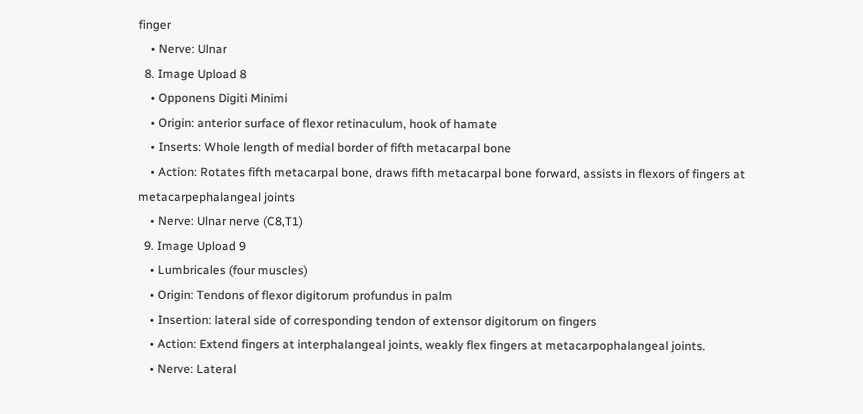finger
    • Nerve: Ulnar
  8. Image Upload 8
    • Opponens Digiti Minimi
    • Origin: anterior surface of flexor retinaculum, hook of hamate
    • Inserts: Whole length of medial border of fifth metacarpal bone
    • Action: Rotates fifth metacarpal bone, draws fifth metacarpal bone forward, assists in flexors of fingers at metacarpephalangeal joints
    • Nerve: Ulnar nerve (C8,T1)
  9. Image Upload 9
    • Lumbricales (four muscles)
    • Origin: Tendons of flexor digitorum profundus in palm
    • Insertion: lateral side of corresponding tendon of extensor digitorum on fingers
    • Action: Extend fingers at interphalangeal joints, weakly flex fingers at metacarpophalangeal joints.
    • Nerve: Lateral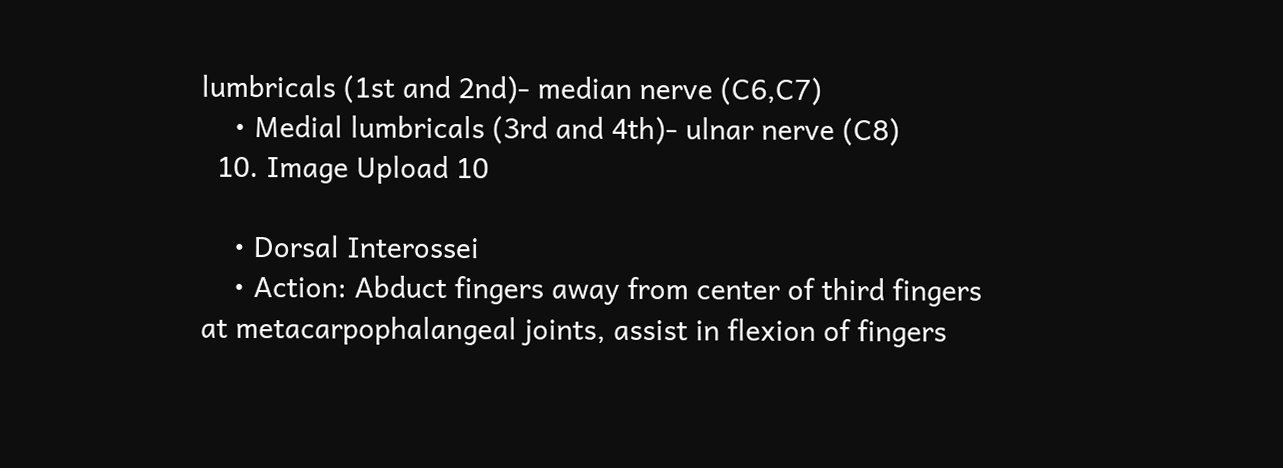lumbricals (1st and 2nd)- median nerve (C6,C7)
    • Medial lumbricals (3rd and 4th)- ulnar nerve (C8)
  10. Image Upload 10

    • Dorsal Interossei
    • Action: Abduct fingers away from center of third fingers at metacarpophalangeal joints, assist in flexion of fingers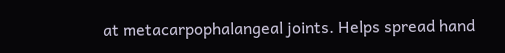at metacarpophalangeal joints. Helps spread hand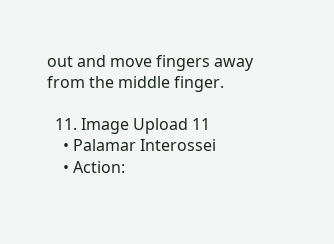out and move fingers away from the middle finger.

  11. Image Upload 11
    • Palamar Interossei
    • Action: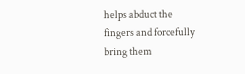helps abduct the fingers and forcefully bring them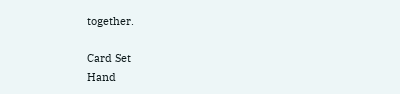together.

Card Set
Hand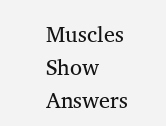Muscles
Show Answers